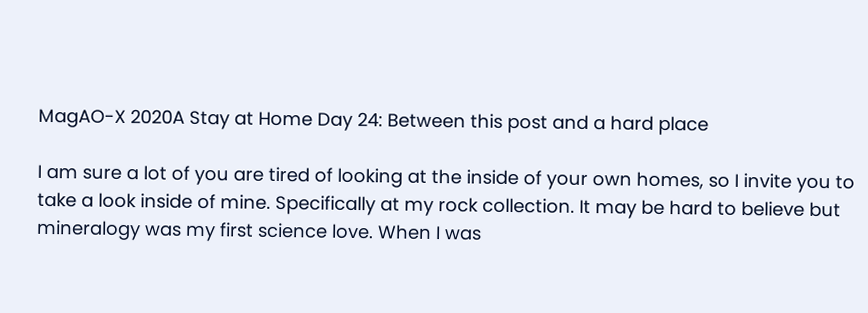MagAO-X 2020A Stay at Home Day 24: Between this post and a hard place

I am sure a lot of you are tired of looking at the inside of your own homes, so I invite you to take a look inside of mine. Specifically at my rock collection. It may be hard to believe but mineralogy was my first science love. When I was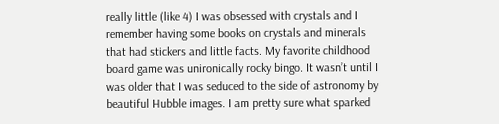really little (like 4) I was obsessed with crystals and I remember having some books on crystals and minerals that had stickers and little facts. My favorite childhood board game was unironically rocky bingo. It wasn’t until I was older that I was seduced to the side of astronomy by beautiful Hubble images. I am pretty sure what sparked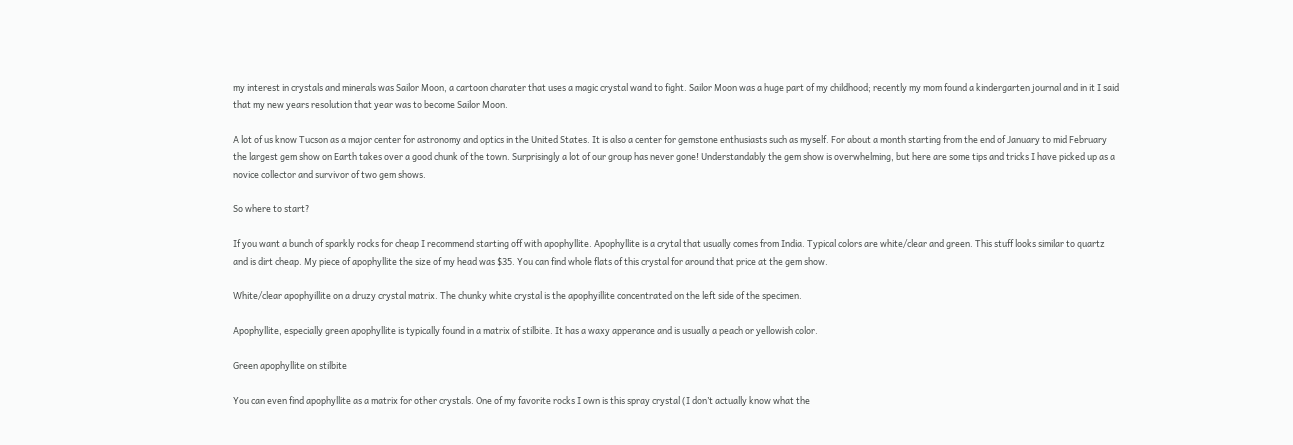my interest in crystals and minerals was Sailor Moon, a cartoon charater that uses a magic crystal wand to fight. Sailor Moon was a huge part of my childhood; recently my mom found a kindergarten journal and in it I said that my new years resolution that year was to become Sailor Moon.

A lot of us know Tucson as a major center for astronomy and optics in the United States. It is also a center for gemstone enthusiasts such as myself. For about a month starting from the end of January to mid February the largest gem show on Earth takes over a good chunk of the town. Surprisingly a lot of our group has never gone! Understandably the gem show is overwhelming, but here are some tips and tricks I have picked up as a novice collector and survivor of two gem shows.

So where to start?

If you want a bunch of sparkly rocks for cheap I recommend starting off with apophyllite. Apophyllite is a crytal that usually comes from India. Typical colors are white/clear and green. This stuff looks similar to quartz and is dirt cheap. My piece of apophyllite the size of my head was $35. You can find whole flats of this crystal for around that price at the gem show.

White/clear apophyillite on a druzy crystal matrix. The chunky white crystal is the apophyillite concentrated on the left side of the specimen.

Apophyllite, especially green apophyllite is typically found in a matrix of stilbite. It has a waxy apperance and is usually a peach or yellowish color.

Green apophyllite on stilbite

You can even find apophyllite as a matrix for other crystals. One of my favorite rocks I own is this spray crystal (I don’t actually know what the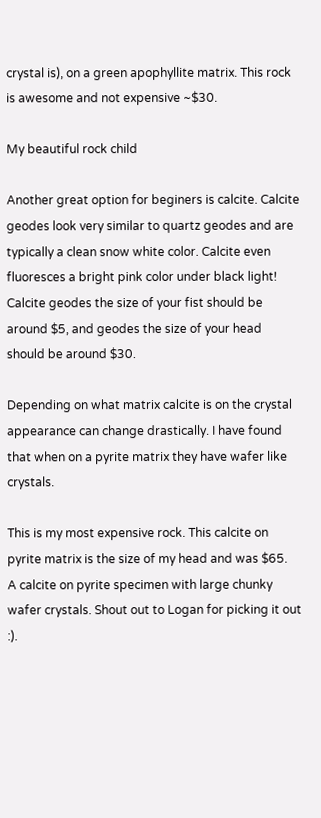crystal is), on a green apophyllite matrix. This rock is awesome and not expensive ~$30.

My beautiful rock child

Another great option for beginers is calcite. Calcite geodes look very similar to quartz geodes and are typically a clean snow white color. Calcite even fluoresces a bright pink color under black light! Calcite geodes the size of your fist should be around $5, and geodes the size of your head should be around $30.

Depending on what matrix calcite is on the crystal appearance can change drastically. I have found that when on a pyrite matrix they have wafer like crystals.

This is my most expensive rock. This calcite on pyrite matrix is the size of my head and was $65.
A calcite on pyrite specimen with large chunky wafer crystals. Shout out to Logan for picking it out :).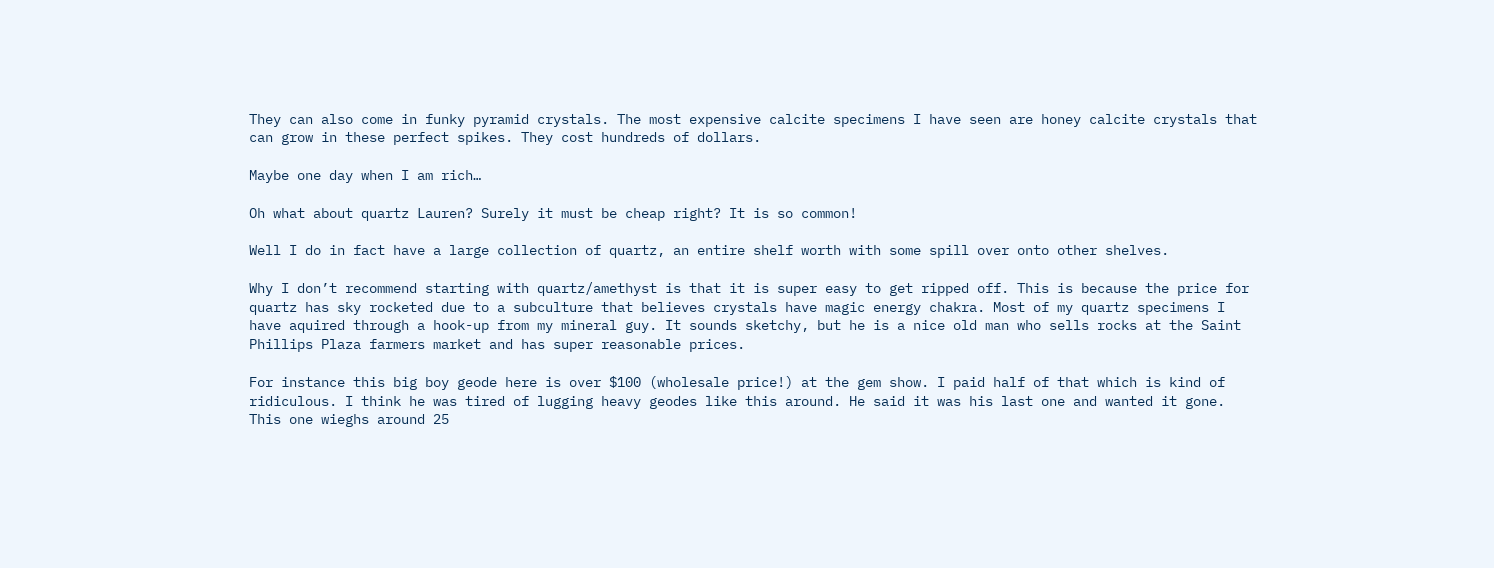They can also come in funky pyramid crystals. The most expensive calcite specimens I have seen are honey calcite crystals that can grow in these perfect spikes. They cost hundreds of dollars.

Maybe one day when I am rich…

Oh what about quartz Lauren? Surely it must be cheap right? It is so common!

Well I do in fact have a large collection of quartz, an entire shelf worth with some spill over onto other shelves.

Why I don’t recommend starting with quartz/amethyst is that it is super easy to get ripped off. This is because the price for quartz has sky rocketed due to a subculture that believes crystals have magic energy chakra. Most of my quartz specimens I have aquired through a hook-up from my mineral guy. It sounds sketchy, but he is a nice old man who sells rocks at the Saint Phillips Plaza farmers market and has super reasonable prices.

For instance this big boy geode here is over $100 (wholesale price!) at the gem show. I paid half of that which is kind of ridiculous. I think he was tired of lugging heavy geodes like this around. He said it was his last one and wanted it gone. This one wieghs around 25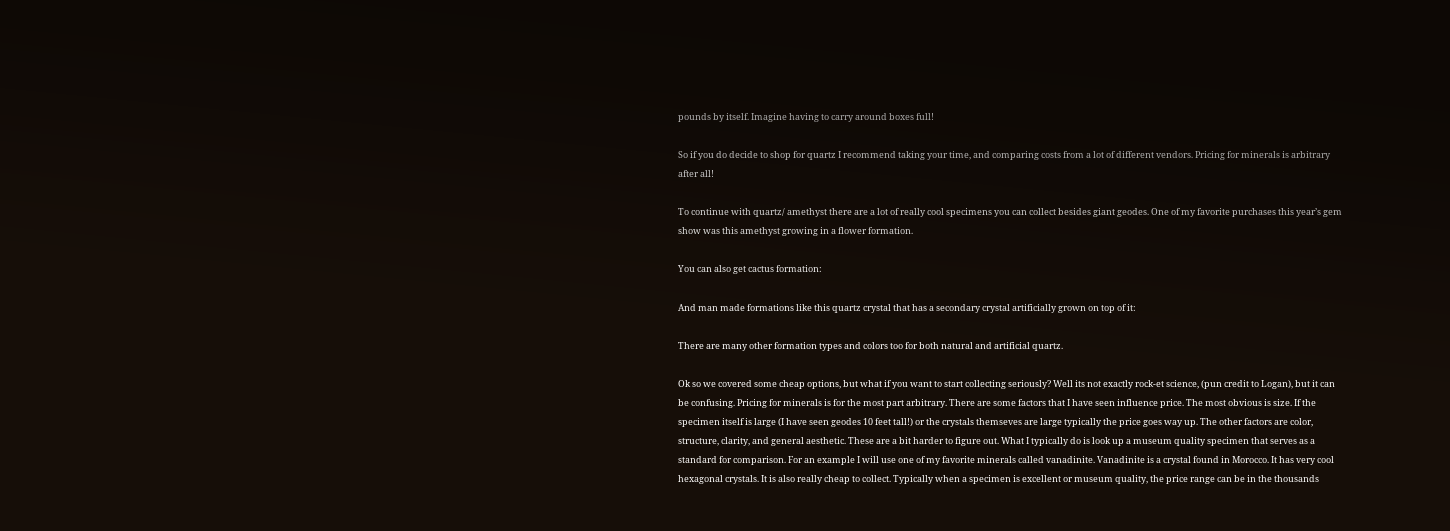pounds by itself. Imagine having to carry around boxes full!

So if you do decide to shop for quartz I recommend taking your time, and comparing costs from a lot of different vendors. Pricing for minerals is arbitrary after all!

To continue with quartz/ amethyst there are a lot of really cool specimens you can collect besides giant geodes. One of my favorite purchases this year’s gem show was this amethyst growing in a flower formation.

You can also get cactus formation:

And man made formations like this quartz crystal that has a secondary crystal artificially grown on top of it:

There are many other formation types and colors too for both natural and artificial quartz.

Ok so we covered some cheap options, but what if you want to start collecting seriously? Well its not exactly rock-et science, (pun credit to Logan), but it can be confusing. Pricing for minerals is for the most part arbitrary. There are some factors that I have seen influence price. The most obvious is size. If the specimen itself is large (I have seen geodes 10 feet tall!) or the crystals themseves are large typically the price goes way up. The other factors are color, structure, clarity, and general aesthetic. These are a bit harder to figure out. What I typically do is look up a museum quality specimen that serves as a standard for comparison. For an example I will use one of my favorite minerals called vanadinite. Vanadinite is a crystal found in Morocco. It has very cool hexagonal crystals. It is also really cheap to collect. Typically when a specimen is excellent or museum quality, the price range can be in the thousands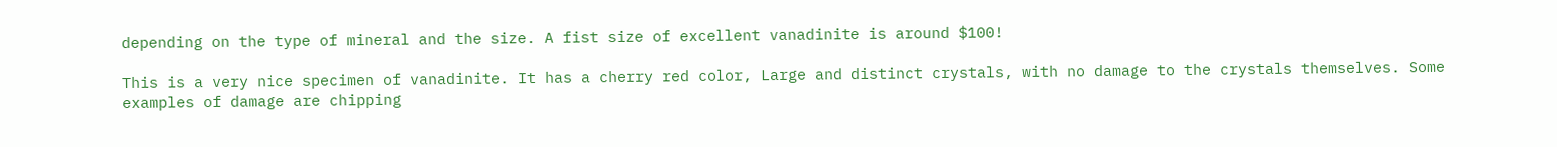depending on the type of mineral and the size. A fist size of excellent vanadinite is around $100!

This is a very nice specimen of vanadinite. It has a cherry red color, Large and distinct crystals, with no damage to the crystals themselves. Some examples of damage are chipping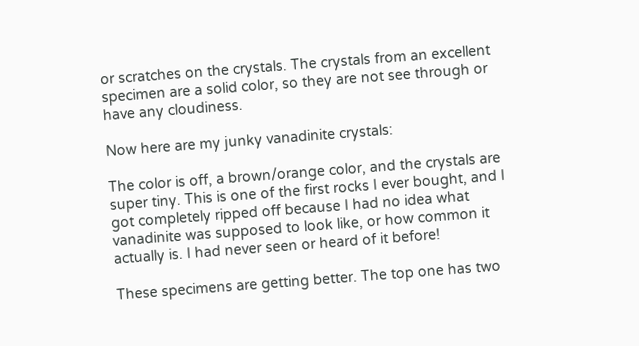or scratches on the crystals. The crystals from an excellent specimen are a solid color, so they are not see through or have any cloudiness.

Now here are my junky vanadinite crystals:

The color is off, a brown/orange color, and the crystals are super tiny. This is one of the first rocks I ever bought, and I got completely ripped off because I had no idea what vanadinite was supposed to look like, or how common it actually is. I had never seen or heard of it before!

These specimens are getting better. The top one has two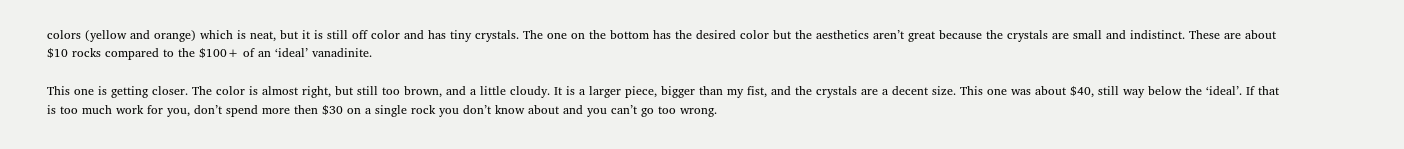colors (yellow and orange) which is neat, but it is still off color and has tiny crystals. The one on the bottom has the desired color but the aesthetics aren’t great because the crystals are small and indistinct. These are about $10 rocks compared to the $100+ of an ‘ideal’ vanadinite.

This one is getting closer. The color is almost right, but still too brown, and a little cloudy. It is a larger piece, bigger than my fist, and the crystals are a decent size. This one was about $40, still way below the ‘ideal’. If that is too much work for you, don’t spend more then $30 on a single rock you don’t know about and you can’t go too wrong.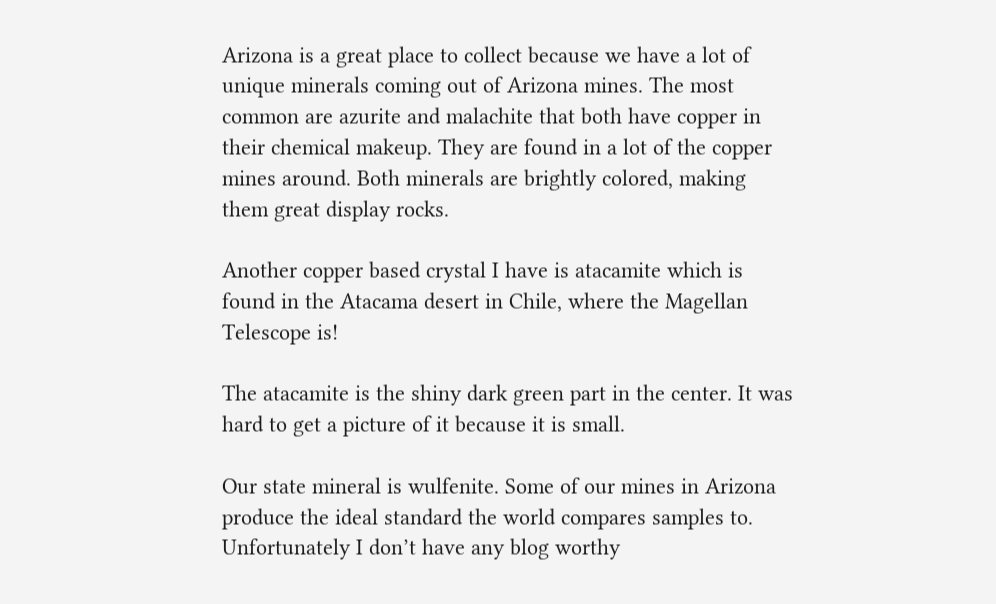Arizona is a great place to collect because we have a lot of unique minerals coming out of Arizona mines. The most common are azurite and malachite that both have copper in their chemical makeup. They are found in a lot of the copper mines around. Both minerals are brightly colored, making them great display rocks.

Another copper based crystal I have is atacamite which is found in the Atacama desert in Chile, where the Magellan Telescope is!

The atacamite is the shiny dark green part in the center. It was hard to get a picture of it because it is small.

Our state mineral is wulfenite. Some of our mines in Arizona produce the ideal standard the world compares samples to. Unfortunately I don’t have any blog worthy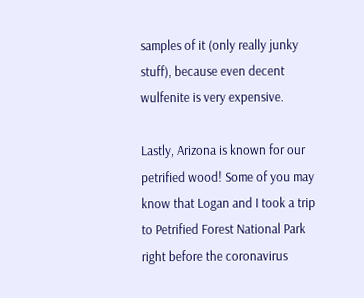samples of it (only really junky stuff), because even decent wulfenite is very expensive.

Lastly, Arizona is known for our petrified wood! Some of you may know that Logan and I took a trip to Petrified Forest National Park right before the coronavirus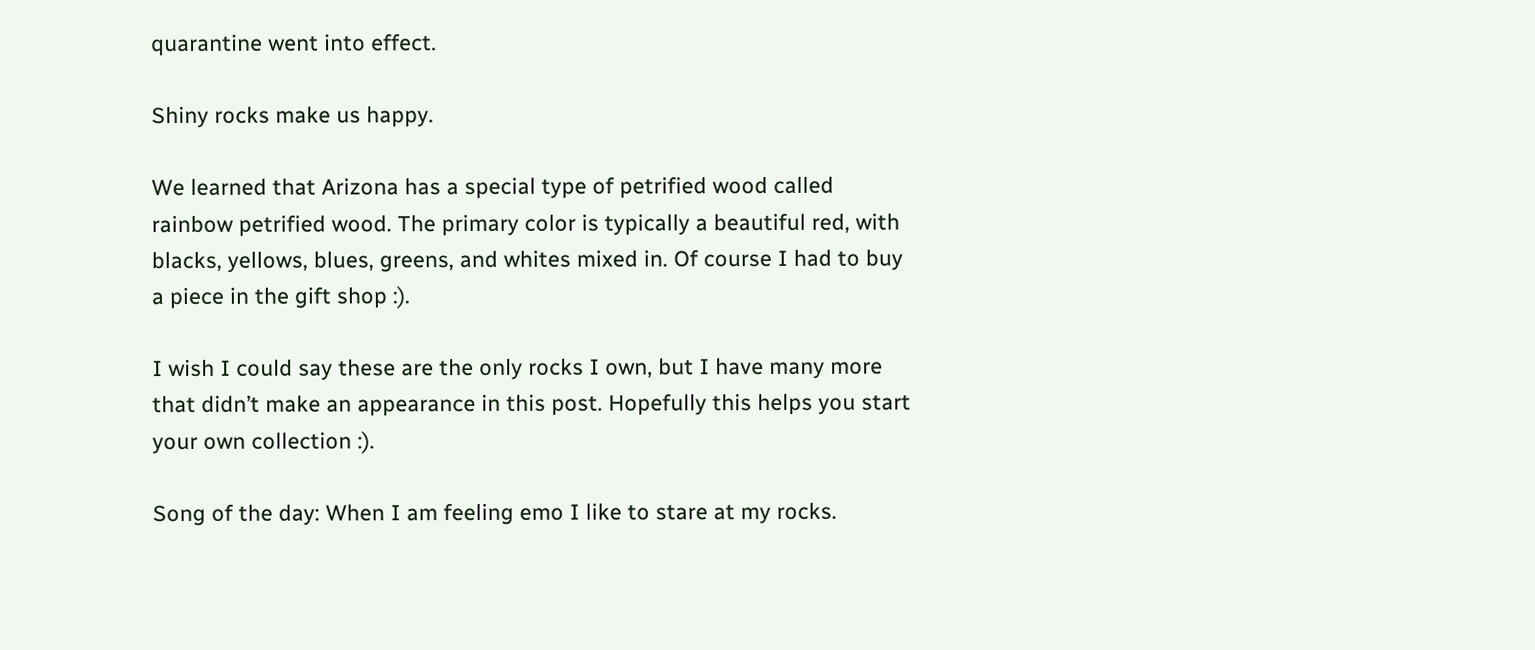quarantine went into effect.

Shiny rocks make us happy.

We learned that Arizona has a special type of petrified wood called rainbow petrified wood. The primary color is typically a beautiful red, with blacks, yellows, blues, greens, and whites mixed in. Of course I had to buy a piece in the gift shop :).

I wish I could say these are the only rocks I own, but I have many more that didn’t make an appearance in this post. Hopefully this helps you start your own collection :).

Song of the day: When I am feeling emo I like to stare at my rocks.